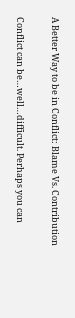A Better Way to be in Conflict: Blame Vs. Contribution


Conflict can be…well…difficult. Perhaps you can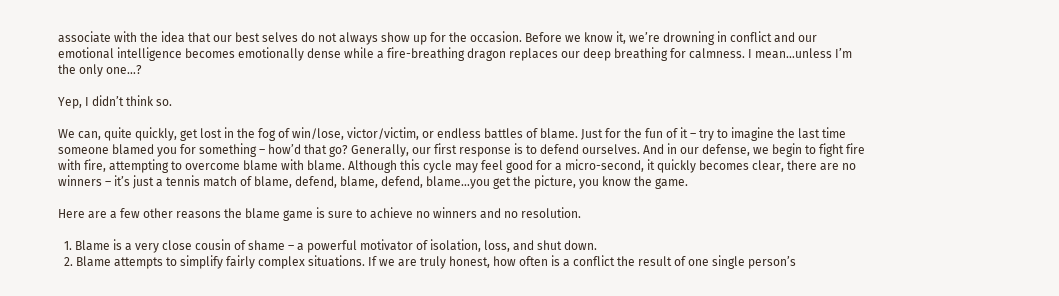associate with the idea that our best selves do not always show up for the occasion. Before we know it, we’re drowning in conflict and our emotional intelligence becomes emotionally dense while a fire-breathing dragon replaces our deep breathing for calmness. I mean…unless I’m the only one…?

Yep, I didn’t think so.

We can, quite quickly, get lost in the fog of win/lose, victor/victim, or endless battles of blame. Just for the fun of it – try to imagine the last time someone blamed you for something – how’d that go? Generally, our first response is to defend ourselves. And in our defense, we begin to fight fire with fire, attempting to overcome blame with blame. Although this cycle may feel good for a micro-second, it quickly becomes clear, there are no winners – it’s just a tennis match of blame, defend, blame, defend, blame…you get the picture, you know the game.

Here are a few other reasons the blame game is sure to achieve no winners and no resolution.

  1. Blame is a very close cousin of shame – a powerful motivator of isolation, loss, and shut down.
  2. Blame attempts to simplify fairly complex situations. If we are truly honest, how often is a conflict the result of one single person’s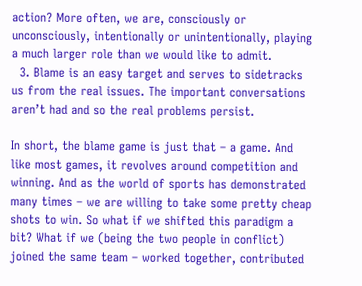action? More often, we are, consciously or unconsciously, intentionally or unintentionally, playing a much larger role than we would like to admit.
  3. Blame is an easy target and serves to sidetracks us from the real issues. The important conversations aren’t had and so the real problems persist.

In short, the blame game is just that – a game. And like most games, it revolves around competition and winning. And as the world of sports has demonstrated many times – we are willing to take some pretty cheap shots to win. So what if we shifted this paradigm a bit? What if we (being the two people in conflict) joined the same team – worked together, contributed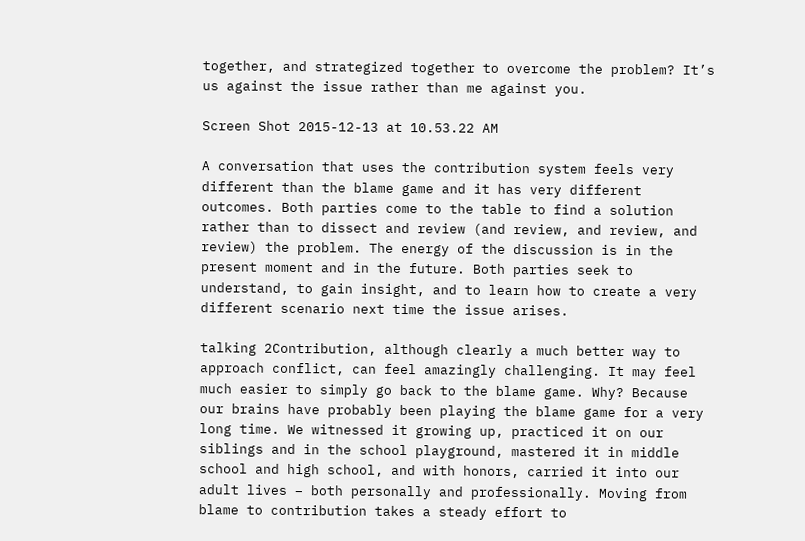together, and strategized together to overcome the problem? It’s us against the issue rather than me against you.

Screen Shot 2015-12-13 at 10.53.22 AM

A conversation that uses the contribution system feels very different than the blame game and it has very different outcomes. Both parties come to the table to find a solution rather than to dissect and review (and review, and review, and review) the problem. The energy of the discussion is in the present moment and in the future. Both parties seek to understand, to gain insight, and to learn how to create a very different scenario next time the issue arises.

talking 2Contribution, although clearly a much better way to approach conflict, can feel amazingly challenging. It may feel much easier to simply go back to the blame game. Why? Because our brains have probably been playing the blame game for a very long time. We witnessed it growing up, practiced it on our siblings and in the school playground, mastered it in middle school and high school, and with honors, carried it into our adult lives – both personally and professionally. Moving from blame to contribution takes a steady effort to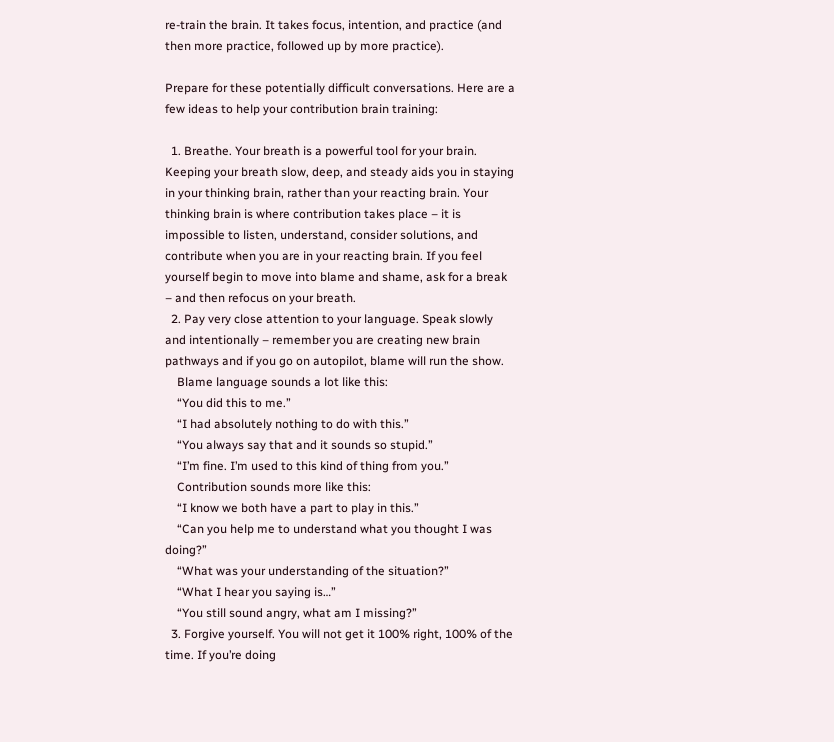re-train the brain. It takes focus, intention, and practice (and then more practice, followed up by more practice).

Prepare for these potentially difficult conversations. Here are a few ideas to help your contribution brain training:

  1. Breathe. Your breath is a powerful tool for your brain. Keeping your breath slow, deep, and steady aids you in staying in your thinking brain, rather than your reacting brain. Your thinking brain is where contribution takes place – it is impossible to listen, understand, consider solutions, and contribute when you are in your reacting brain. If you feel yourself begin to move into blame and shame, ask for a break – and then refocus on your breath.
  2. Pay very close attention to your language. Speak slowly and intentionally – remember you are creating new brain pathways and if you go on autopilot, blame will run the show.
    Blame language sounds a lot like this:
    “You did this to me.”
    “I had absolutely nothing to do with this.”
    “You always say that and it sounds so stupid.”
    “I’m fine. I’m used to this kind of thing from you.”
    Contribution sounds more like this:
    “I know we both have a part to play in this.”
    “Can you help me to understand what you thought I was doing?”
    “What was your understanding of the situation?”
    “What I hear you saying is…”
    “You still sound angry, what am I missing?”
  3. Forgive yourself. You will not get it 100% right, 100% of the time. If you’re doing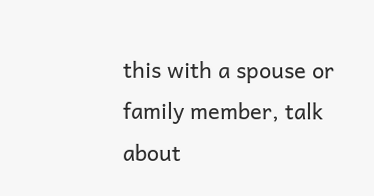this with a spouse or family member, talk about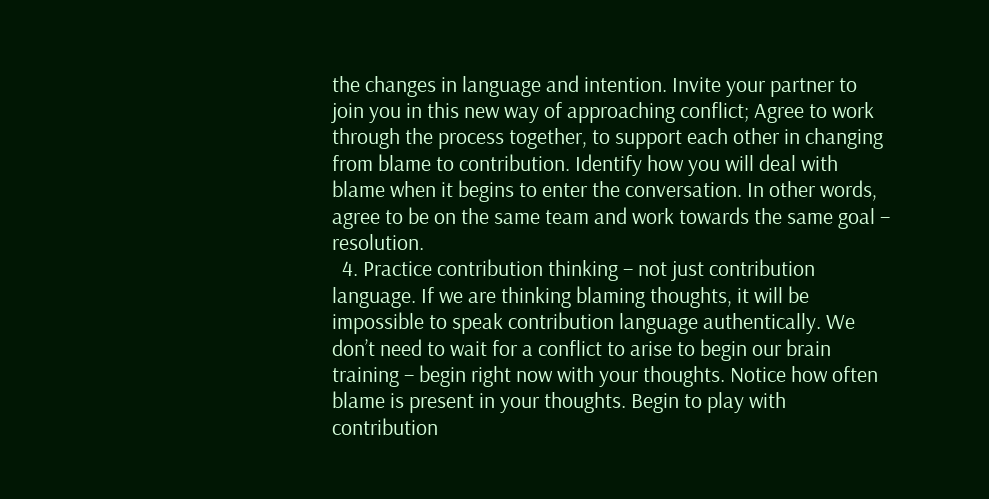the changes in language and intention. Invite your partner to join you in this new way of approaching conflict; Agree to work through the process together, to support each other in changing from blame to contribution. Identify how you will deal with blame when it begins to enter the conversation. In other words, agree to be on the same team and work towards the same goal – resolution.
  4. Practice contribution thinking – not just contribution language. If we are thinking blaming thoughts, it will be impossible to speak contribution language authentically. We don’t need to wait for a conflict to arise to begin our brain training – begin right now with your thoughts. Notice how often blame is present in your thoughts. Begin to play with contribution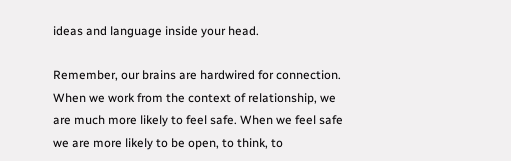ideas and language inside your head.

Remember, our brains are hardwired for connection. When we work from the context of relationship, we are much more likely to feel safe. When we feel safe we are more likely to be open, to think, to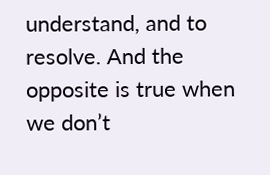understand, and to resolve. And the opposite is true when we don’t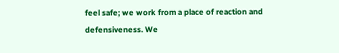feel safe; we work from a place of reaction and defensiveness. We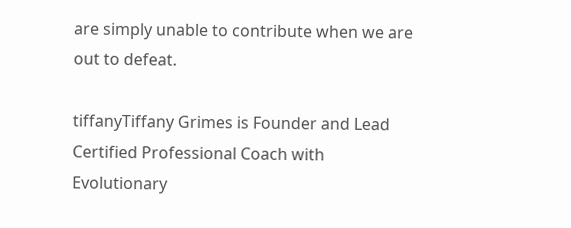are simply unable to contribute when we are out to defeat.

tiffanyTiffany Grimes is Founder and Lead Certified Professional Coach with Evolutionary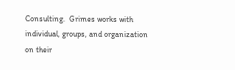Consulting.  Grimes works with individual, groups, and organization on their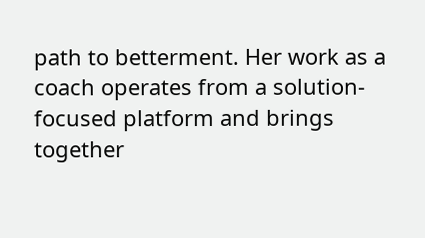path to betterment. Her work as a coach operates from a solution-focused platform and brings together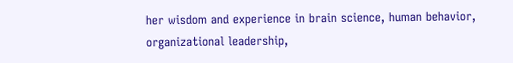her wisdom and experience in brain science, human behavior, organizational leadership,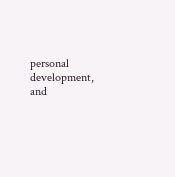personal development, and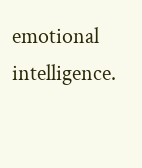emotional intelligence.